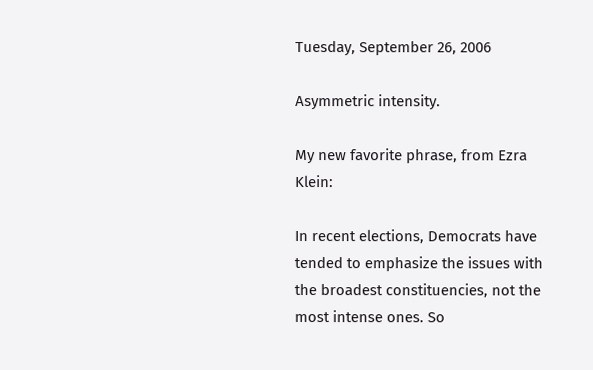Tuesday, September 26, 2006

Asymmetric intensity.

My new favorite phrase, from Ezra Klein:

In recent elections, Democrats have tended to emphasize the issues with the broadest constituencies, not the most intense ones. So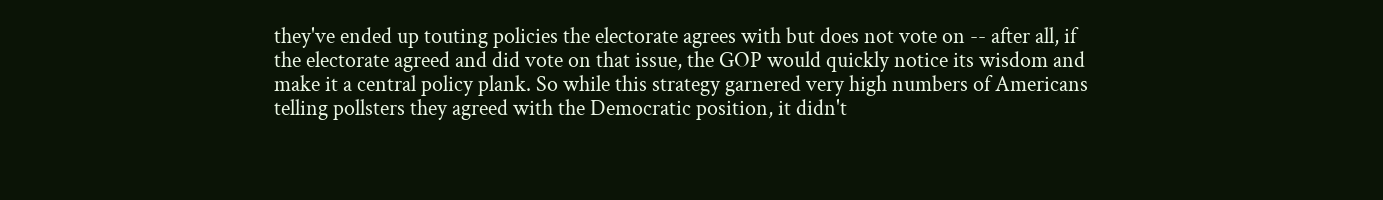they've ended up touting policies the electorate agrees with but does not vote on -- after all, if the electorate agreed and did vote on that issue, the GOP would quickly notice its wisdom and make it a central policy plank. So while this strategy garnered very high numbers of Americans telling pollsters they agreed with the Democratic position, it didn't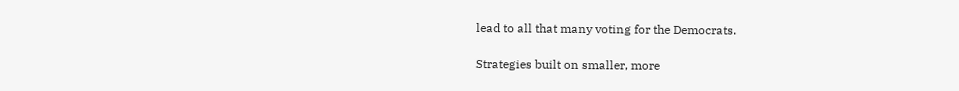lead to all that many voting for the Democrats.

Strategies built on smaller, more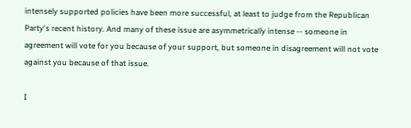intensely supported policies have been more successful, at least to judge from the Republican Party's recent history. And many of these issue are asymmetrically intense -- someone in agreement will vote for you because of your support, but someone in disagreement will not vote against you because of that issue.

I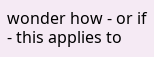wonder how - or if - this applies to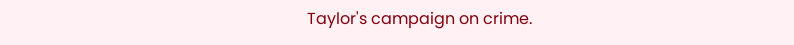Taylor's campaign on crime.